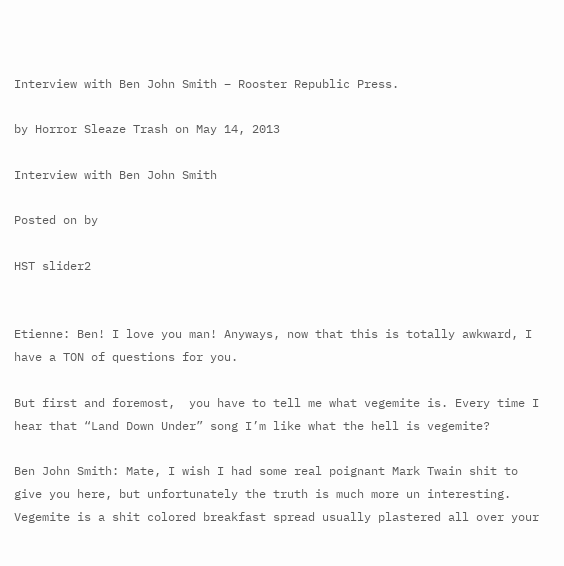Interview with Ben John Smith – Rooster Republic Press.

by Horror Sleaze Trash on May 14, 2013

Interview with Ben John Smith

Posted on by

HST slider2


Etienne: Ben! I love you man! Anyways, now that this is totally awkward, I have a TON of questions for you.

But first and foremost,  you have to tell me what vegemite is. Every time I hear that “Land Down Under” song I’m like what the hell is vegemite?

Ben John Smith: Mate, I wish I had some real poignant Mark Twain shit to give you here, but unfortunately the truth is much more un interesting.  Vegemite is a shit colored breakfast spread usually plastered all over your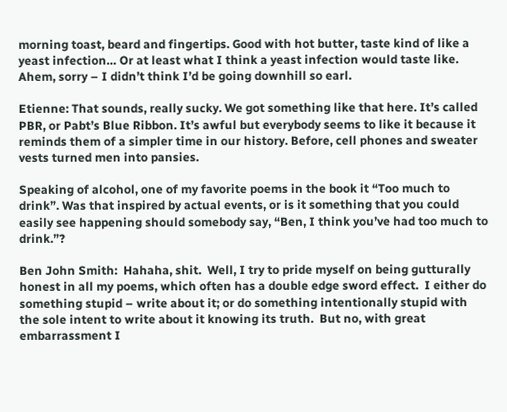morning toast, beard and fingertips. Good with hot butter, taste kind of like a yeast infection… Or at least what I think a yeast infection would taste like. Ahem, sorry – I didn’t think I’d be going downhill so earl.

Etienne: That sounds, really sucky. We got something like that here. It’s called PBR, or Pabt’s Blue Ribbon. It’s awful but everybody seems to like it because it reminds them of a simpler time in our history. Before, cell phones and sweater vests turned men into pansies.

Speaking of alcohol, one of my favorite poems in the book it “Too much to drink”. Was that inspired by actual events, or is it something that you could easily see happening should somebody say, “Ben, I think you’ve had too much to drink.”?

Ben John Smith:  Hahaha, shit.  Well, I try to pride myself on being gutturally honest in all my poems, which often has a double edge sword effect.  I either do something stupid – write about it; or do something intentionally stupid with the sole intent to write about it knowing its truth.  But no, with great embarrassment I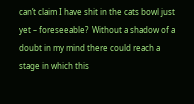can’t claim I have shit in the cats bowl just yet – foreseeable?  Without a shadow of a doubt in my mind there could reach a stage in which this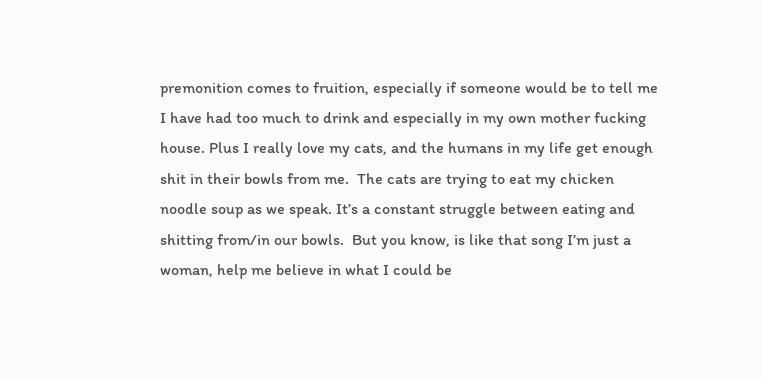premonition comes to fruition, especially if someone would be to tell me I have had too much to drink and especially in my own mother fucking house. Plus I really love my cats, and the humans in my life get enough shit in their bowls from me.  The cats are trying to eat my chicken noodle soup as we speak. It’s a constant struggle between eating and shitting from/in our bowls.  But you know, is like that song I’m just a woman, help me believe in what I could be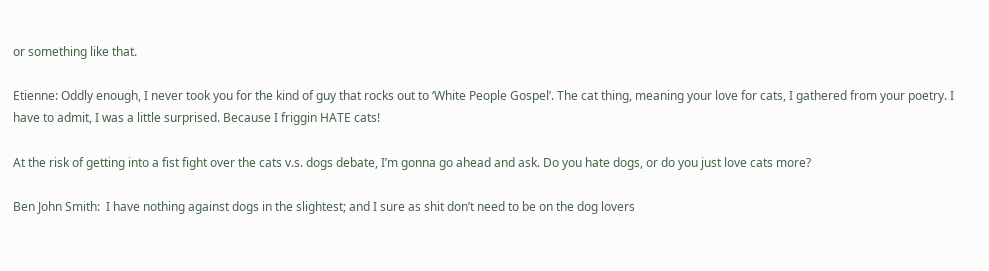or something like that.

Etienne: Oddly enough, I never took you for the kind of guy that rocks out to ‘White People Gospel’. The cat thing, meaning your love for cats, I gathered from your poetry. I have to admit, I was a little surprised. Because I friggin HATE cats!

At the risk of getting into a fist fight over the cats v.s. dogs debate, I’m gonna go ahead and ask. Do you hate dogs, or do you just love cats more?

Ben John Smith:  I have nothing against dogs in the slightest; and I sure as shit don’t need to be on the dog lovers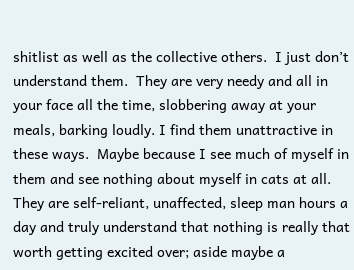shitlist as well as the collective others.  I just don’t understand them.  They are very needy and all in your face all the time, slobbering away at your meals, barking loudly. I find them unattractive in these ways.  Maybe because I see much of myself in them and see nothing about myself in cats at all.  They are self-reliant, unaffected, sleep man hours a day and truly understand that nothing is really that worth getting excited over; aside maybe a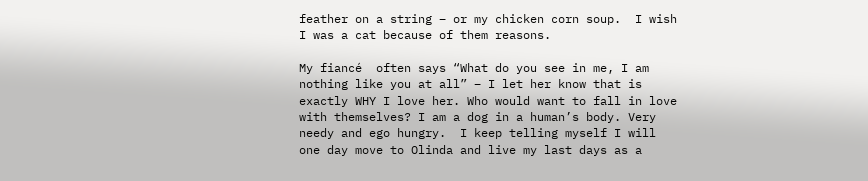feather on a string – or my chicken corn soup.  I wish I was a cat because of them reasons.

My fiancé  often says “What do you see in me, I am nothing like you at all” – I let her know that is exactly WHY I love her. Who would want to fall in love with themselves? I am a dog in a human’s body. Very needy and ego hungry.  I keep telling myself I will one day move to Olinda and live my last days as a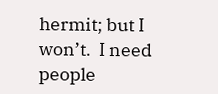hermit; but I won’t.  I need people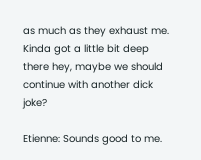as much as they exhaust me.  Kinda got a little bit deep there hey, maybe we should continue with another dick joke?

Etienne: Sounds good to me.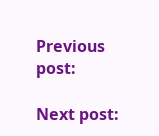Previous post:

Next post: